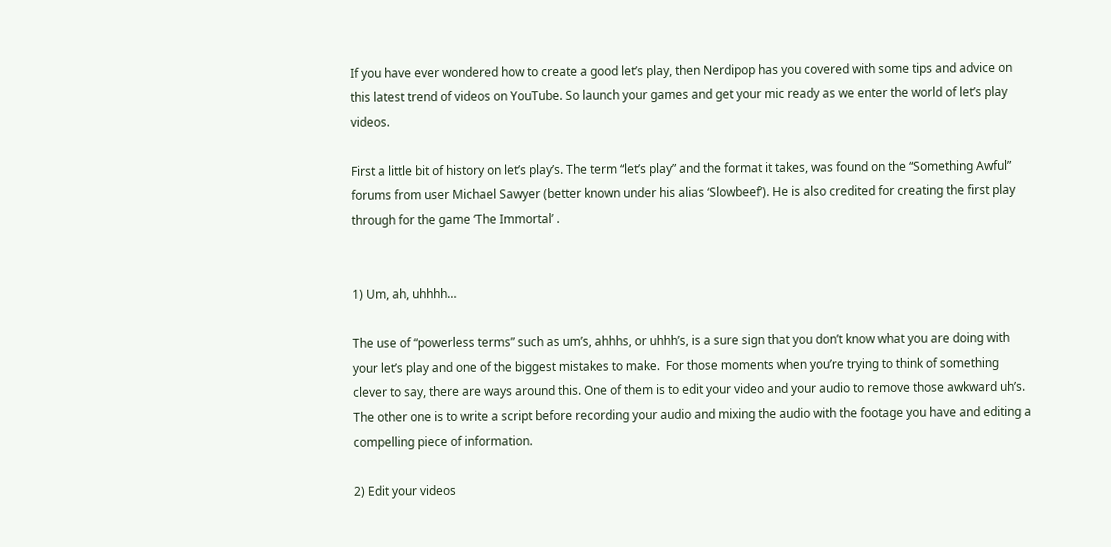If you have ever wondered how to create a good let’s play, then Nerdipop has you covered with some tips and advice on this latest trend of videos on YouTube. So launch your games and get your mic ready as we enter the world of let’s play videos.

First a little bit of history on let’s play’s. The term “let’s play” and the format it takes, was found on the “Something Awful” forums from user Michael Sawyer (better known under his alias ‘Slowbeef’). He is also credited for creating the first play through for the game ‘The Immortal’ .


1) Um, ah, uhhhh…

The use of “powerless terms” such as um’s, ahhhs, or uhhh’s, is a sure sign that you don’t know what you are doing with your let’s play and one of the biggest mistakes to make.  For those moments when you’re trying to think of something clever to say, there are ways around this. One of them is to edit your video and your audio to remove those awkward uh’s. The other one is to write a script before recording your audio and mixing the audio with the footage you have and editing a compelling piece of information.

2) Edit your videos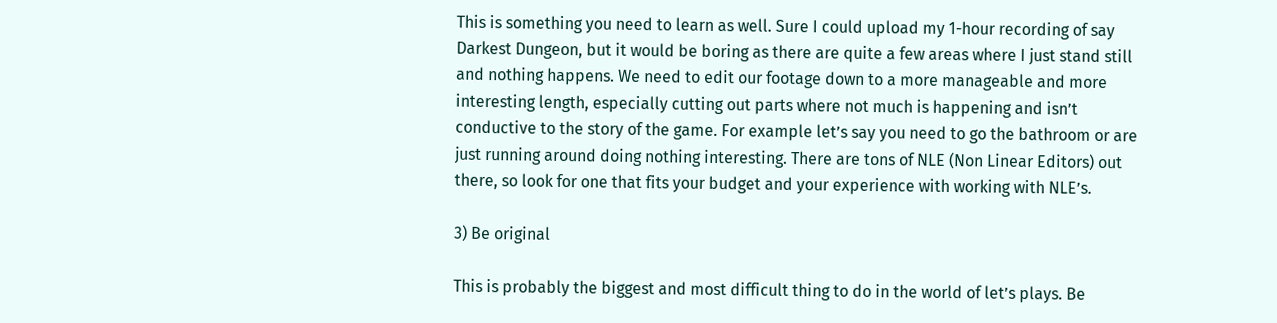This is something you need to learn as well. Sure I could upload my 1-hour recording of say Darkest Dungeon, but it would be boring as there are quite a few areas where I just stand still and nothing happens. We need to edit our footage down to a more manageable and more interesting length, especially cutting out parts where not much is happening and isn’t conductive to the story of the game. For example let’s say you need to go the bathroom or are just running around doing nothing interesting. There are tons of NLE (Non Linear Editors) out there, so look for one that fits your budget and your experience with working with NLE’s.

3) Be original

This is probably the biggest and most difficult thing to do in the world of let’s plays. Be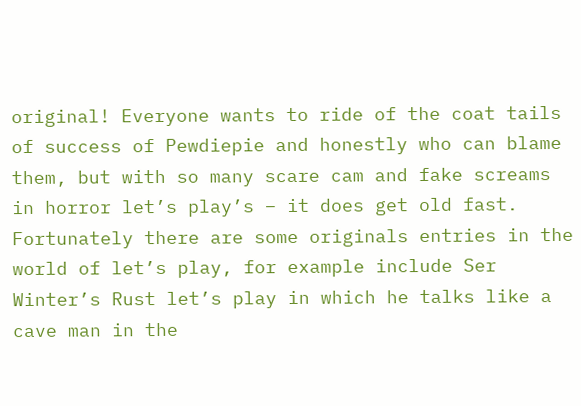original! Everyone wants to ride of the coat tails of success of Pewdiepie and honestly who can blame them, but with so many scare cam and fake screams in horror let’s play’s – it does get old fast. Fortunately there are some originals entries in the world of let’s play, for example include Ser Winter’s Rust let’s play in which he talks like a cave man in the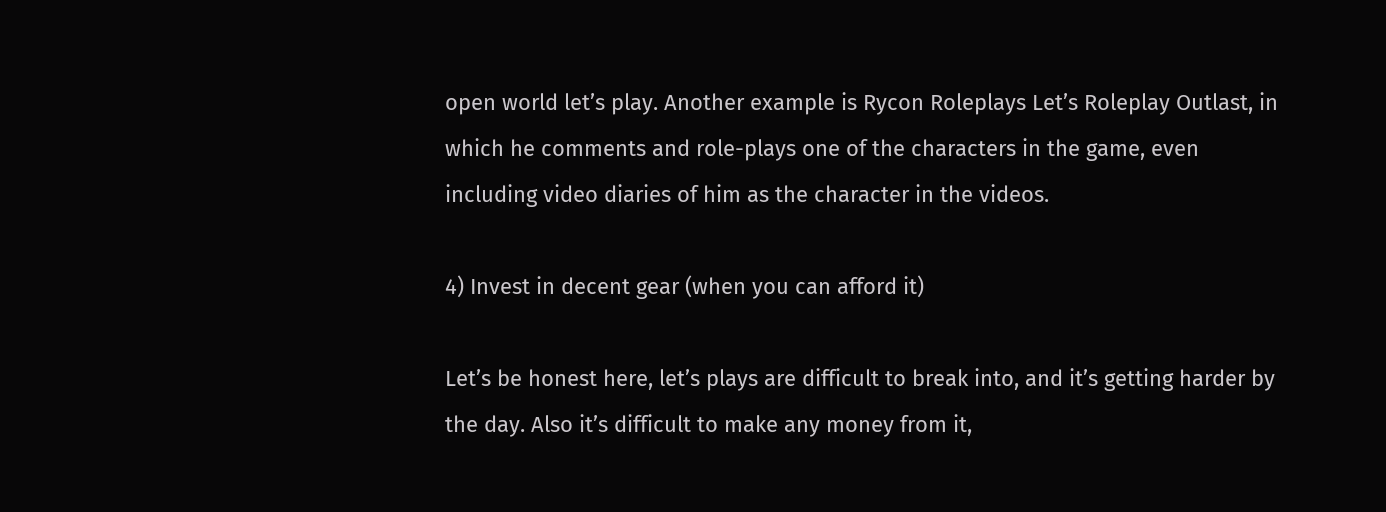open world let’s play. Another example is Rycon Roleplays Let’s Roleplay Outlast, in which he comments and role-plays one of the characters in the game, even including video diaries of him as the character in the videos.

4) Invest in decent gear (when you can afford it)

Let’s be honest here, let’s plays are difficult to break into, and it’s getting harder by the day. Also it’s difficult to make any money from it,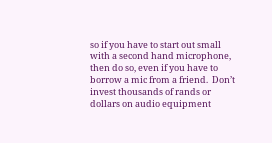so if you have to start out small with a second hand microphone, then do so, even if you have to borrow a mic from a friend.  Don’t invest thousands of rands or dollars on audio equipment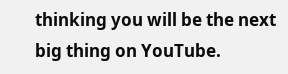thinking you will be the next big thing on YouTube.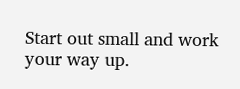Start out small and work your way up.